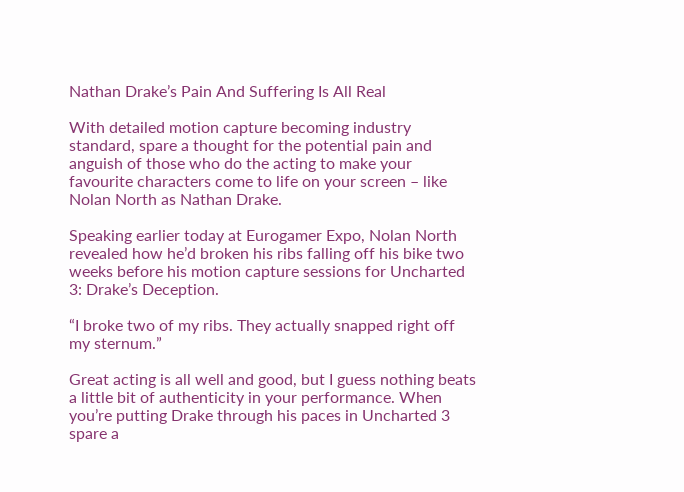Nathan Drake’s Pain And Suffering Is All Real

With detailed motion capture becoming industry standard, spare a thought for the potential pain and anguish of those who do the acting to make your favourite characters come to life on your screen – like Nolan North as Nathan Drake.

Speaking earlier today at Eurogamer Expo, Nolan North revealed how he’d broken his ribs falling off his bike two weeks before his motion capture sessions for Uncharted 3: Drake’s Deception.

“I broke two of my ribs. They actually snapped right off my sternum.”

Great acting is all well and good, but I guess nothing beats a little bit of authenticity in your performance. When you’re putting Drake through his paces in Uncharted 3 spare a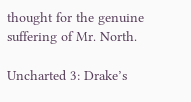thought for the genuine suffering of Mr. North.

Uncharted 3: Drake’s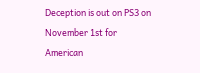Deception is out on PS3 on November 1st for American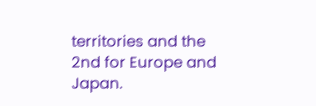territories and the 2nd for Europe and Japan.